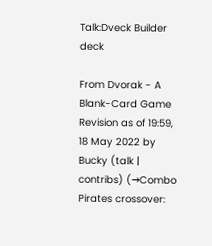Talk:Dveck Builder deck

From Dvorak - A Blank-Card Game
Revision as of 19:59, 18 May 2022 by Bucky (talk | contribs) (→Combo Pirates crossover: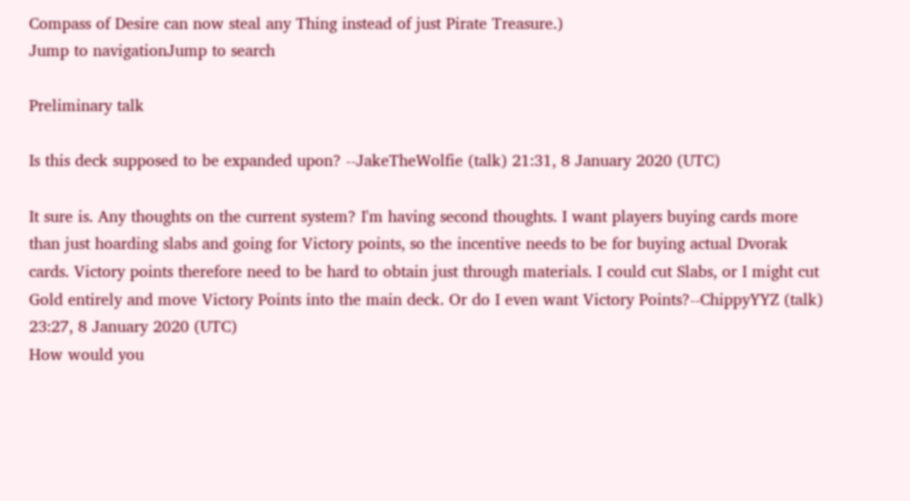Compass of Desire can now steal any Thing instead of just Pirate Treasure.)
Jump to navigationJump to search

Preliminary talk

Is this deck supposed to be expanded upon? --JakeTheWolfie (talk) 21:31, 8 January 2020 (UTC)

It sure is. Any thoughts on the current system? I'm having second thoughts. I want players buying cards more than just hoarding slabs and going for Victory points, so the incentive needs to be for buying actual Dvorak cards. Victory points therefore need to be hard to obtain just through materials. I could cut Slabs, or I might cut Gold entirely and move Victory Points into the main deck. Or do I even want Victory Points?--ChippyYYZ (talk) 23:27, 8 January 2020 (UTC)
How would you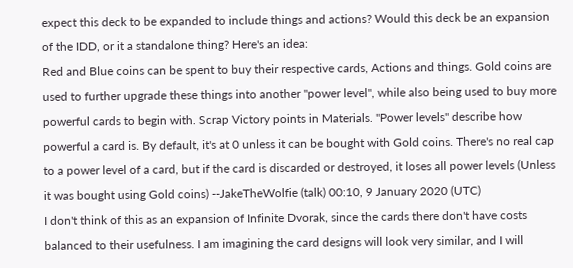expect this deck to be expanded to include things and actions? Would this deck be an expansion of the IDD, or it a standalone thing? Here's an idea:
Red and Blue coins can be spent to buy their respective cards, Actions and things. Gold coins are used to further upgrade these things into another "power level", while also being used to buy more powerful cards to begin with. Scrap Victory points in Materials. "Power levels" describe how powerful a card is. By default, it's at 0 unless it can be bought with Gold coins. There's no real cap to a power level of a card, but if the card is discarded or destroyed, it loses all power levels (Unless it was bought using Gold coins) --JakeTheWolfie (talk) 00:10, 9 January 2020 (UTC)
I don't think of this as an expansion of Infinite Dvorak, since the cards there don't have costs balanced to their usefulness. I am imagining the card designs will look very similar, and I will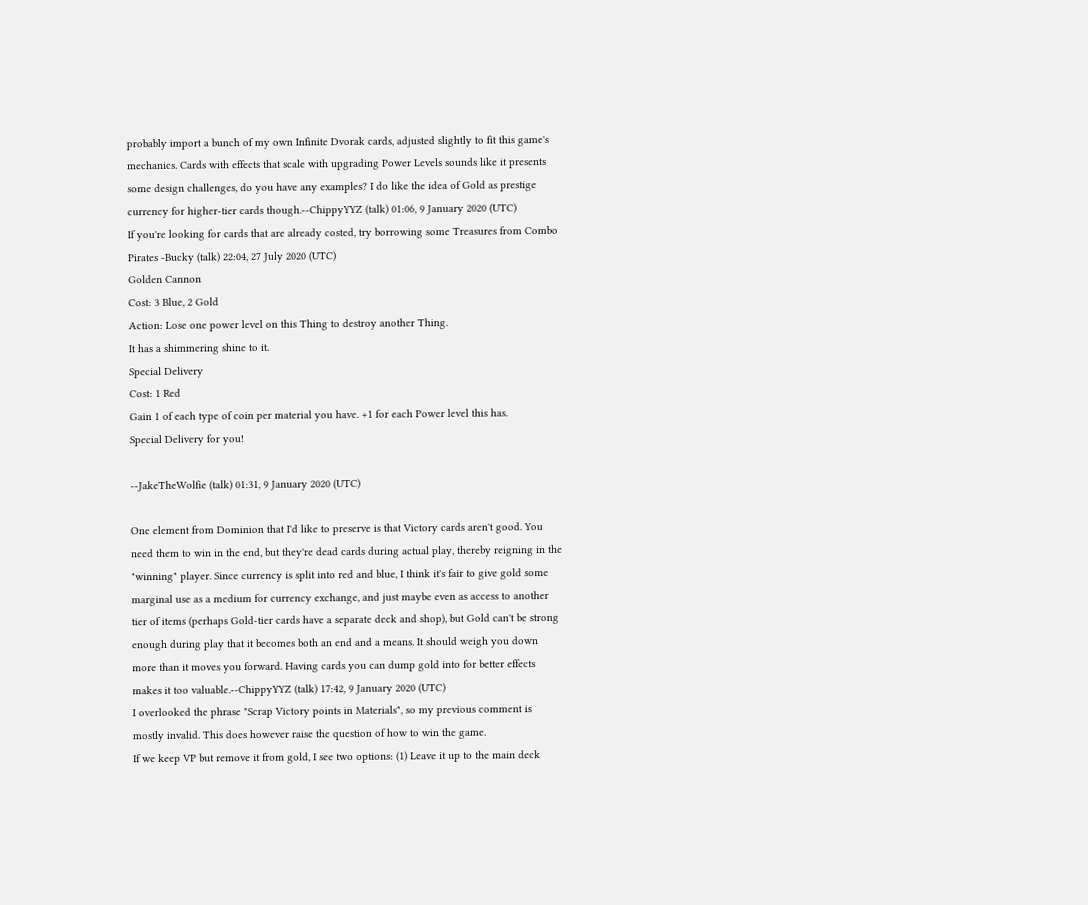probably import a bunch of my own Infinite Dvorak cards, adjusted slightly to fit this game's mechanics. Cards with effects that scale with upgrading Power Levels sounds like it presents some design challenges, do you have any examples? I do like the idea of Gold as prestige currency for higher-tier cards though.--ChippyYYZ (talk) 01:06, 9 January 2020 (UTC)
If you're looking for cards that are already costed, try borrowing some Treasures from Combo Pirates -Bucky (talk) 22:04, 27 July 2020 (UTC)
Golden Cannon
Cost: 3 Blue, 2 Gold
Action: Lose one power level on this Thing to destroy another Thing.
It has a shimmering shine to it.
Special Delivery
Cost: 1 Red
Gain 1 of each type of coin per material you have. +1 for each Power level this has.
Special Delivery for you!

--JakeTheWolfie (talk) 01:31, 9 January 2020 (UTC)

One element from Dominion that I'd like to preserve is that Victory cards aren't good. You need them to win in the end, but they're dead cards during actual play, thereby reigning in the "winning" player. Since currency is split into red and blue, I think it's fair to give gold some marginal use as a medium for currency exchange, and just maybe even as access to another tier of items (perhaps Gold-tier cards have a separate deck and shop), but Gold can't be strong enough during play that it becomes both an end and a means. It should weigh you down more than it moves you forward. Having cards you can dump gold into for better effects makes it too valuable.--ChippyYYZ (talk) 17:42, 9 January 2020 (UTC)
I overlooked the phrase "Scrap Victory points in Materials", so my previous comment is mostly invalid. This does however raise the question of how to win the game.
If we keep VP but remove it from gold, I see two options: (1) Leave it up to the main deck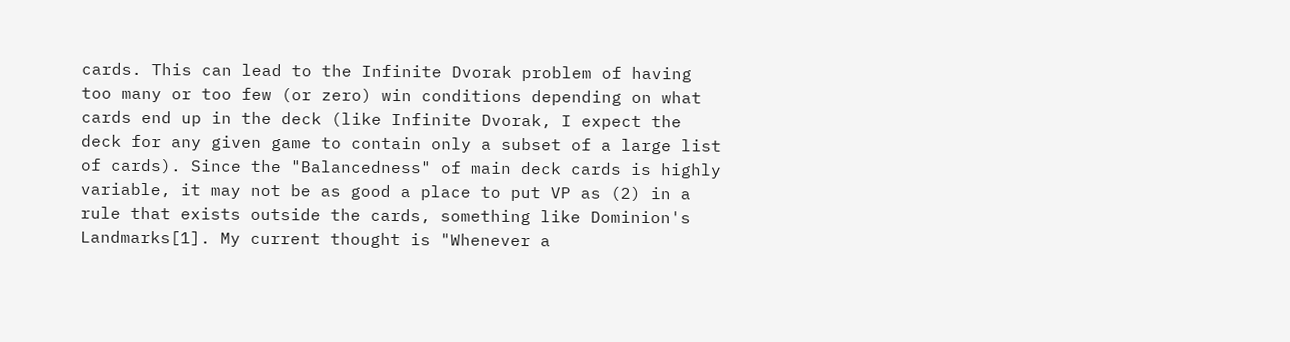cards. This can lead to the Infinite Dvorak problem of having too many or too few (or zero) win conditions depending on what cards end up in the deck (like Infinite Dvorak, I expect the deck for any given game to contain only a subset of a large list of cards). Since the "Balancedness" of main deck cards is highly variable, it may not be as good a place to put VP as (2) in a rule that exists outside the cards, something like Dominion's Landmarks[1]. My current thought is "Whenever a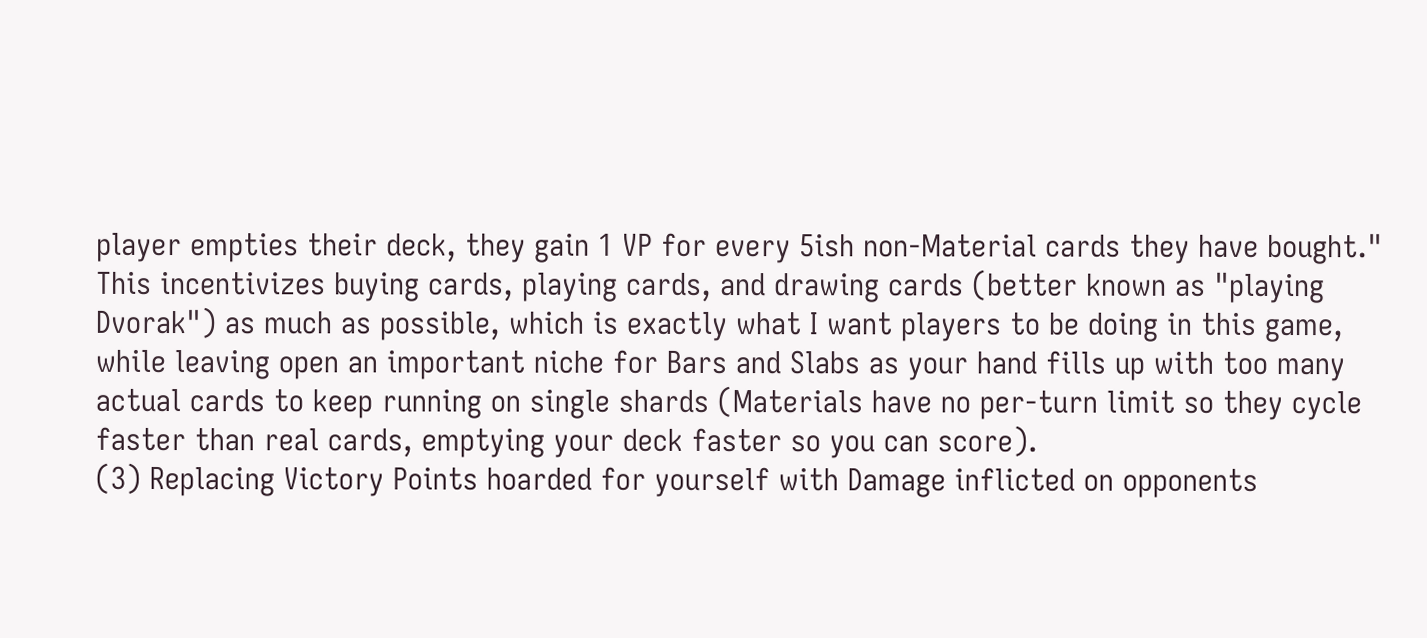player empties their deck, they gain 1 VP for every 5ish non-Material cards they have bought." This incentivizes buying cards, playing cards, and drawing cards (better known as "playing Dvorak") as much as possible, which is exactly what I want players to be doing in this game, while leaving open an important niche for Bars and Slabs as your hand fills up with too many actual cards to keep running on single shards (Materials have no per-turn limit so they cycle faster than real cards, emptying your deck faster so you can score).
(3) Replacing Victory Points hoarded for yourself with Damage inflicted on opponents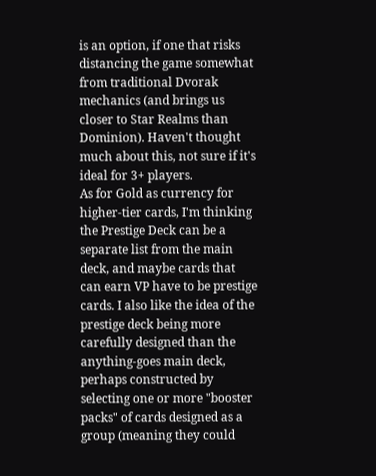is an option, if one that risks distancing the game somewhat from traditional Dvorak mechanics (and brings us closer to Star Realms than Dominion). Haven't thought much about this, not sure if it's ideal for 3+ players.
As for Gold as currency for higher-tier cards, I'm thinking the Prestige Deck can be a separate list from the main deck, and maybe cards that can earn VP have to be prestige cards. I also like the idea of the prestige deck being more carefully designed than the anything-goes main deck, perhaps constructed by selecting one or more "booster packs" of cards designed as a group (meaning they could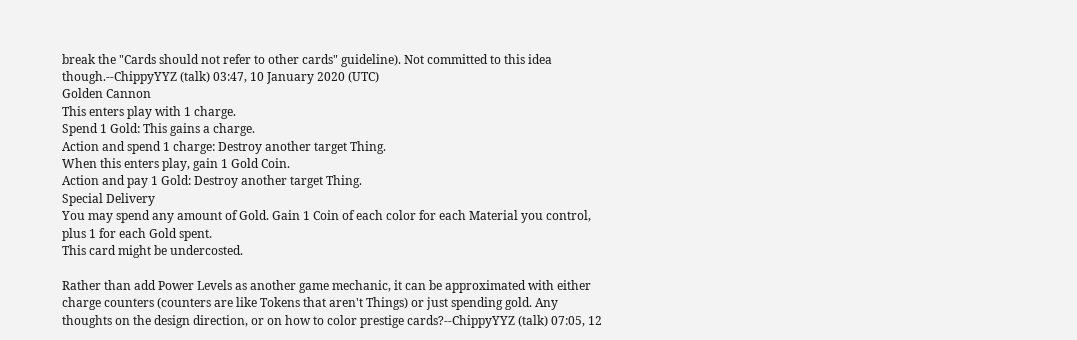break the "Cards should not refer to other cards" guideline). Not committed to this idea though.--ChippyYYZ (talk) 03:47, 10 January 2020 (UTC)
Golden Cannon
This enters play with 1 charge.
Spend 1 Gold: This gains a charge.
Action and spend 1 charge: Destroy another target Thing.
When this enters play, gain 1 Gold Coin.
Action and pay 1 Gold: Destroy another target Thing.
Special Delivery
You may spend any amount of Gold. Gain 1 Coin of each color for each Material you control, plus 1 for each Gold spent.
This card might be undercosted.

Rather than add Power Levels as another game mechanic, it can be approximated with either charge counters (counters are like Tokens that aren't Things) or just spending gold. Any thoughts on the design direction, or on how to color prestige cards?--ChippyYYZ (talk) 07:05, 12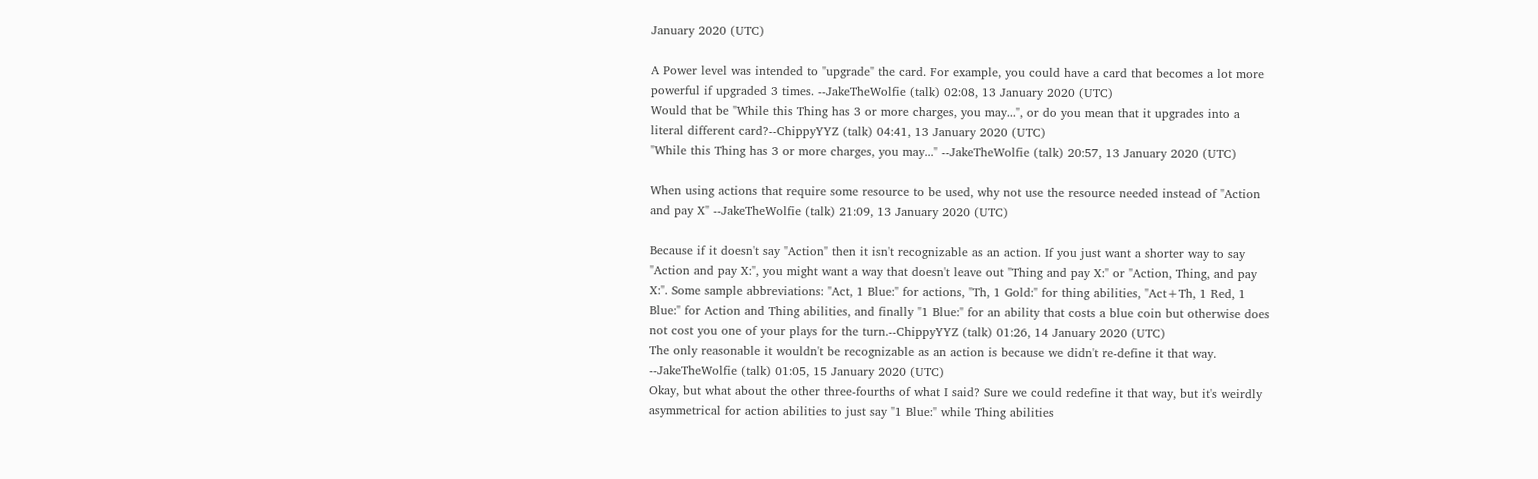January 2020 (UTC)

A Power level was intended to "upgrade" the card. For example, you could have a card that becomes a lot more powerful if upgraded 3 times. --JakeTheWolfie (talk) 02:08, 13 January 2020 (UTC)
Would that be "While this Thing has 3 or more charges, you may...", or do you mean that it upgrades into a literal different card?--ChippyYYZ (talk) 04:41, 13 January 2020 (UTC)
"While this Thing has 3 or more charges, you may..." --JakeTheWolfie (talk) 20:57, 13 January 2020 (UTC)

When using actions that require some resource to be used, why not use the resource needed instead of "Action and pay X" --JakeTheWolfie (talk) 21:09, 13 January 2020 (UTC)

Because if it doesn't say "Action" then it isn't recognizable as an action. If you just want a shorter way to say "Action and pay X:", you might want a way that doesn't leave out "Thing and pay X:" or "Action, Thing, and pay X:". Some sample abbreviations: "Act, 1 Blue:" for actions, "Th, 1 Gold:" for thing abilities, "Act+Th, 1 Red, 1 Blue:" for Action and Thing abilities, and finally "1 Blue:" for an ability that costs a blue coin but otherwise does not cost you one of your plays for the turn.--ChippyYYZ (talk) 01:26, 14 January 2020 (UTC)
The only reasonable it wouldn't be recognizable as an action is because we didn't re-define it that way. --JakeTheWolfie (talk) 01:05, 15 January 2020 (UTC)
Okay, but what about the other three-fourths of what I said? Sure we could redefine it that way, but it's weirdly asymmetrical for action abilities to just say "1 Blue:" while Thing abilities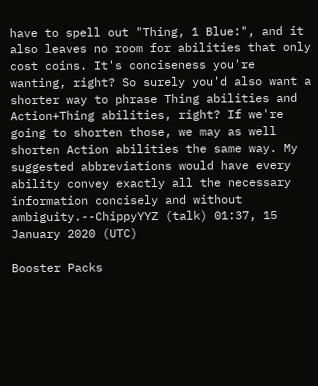have to spell out "Thing, 1 Blue:", and it also leaves no room for abilities that only cost coins. It's conciseness you're wanting, right? So surely you'd also want a shorter way to phrase Thing abilities and Action+Thing abilities, right? If we're going to shorten those, we may as well shorten Action abilities the same way. My suggested abbreviations would have every ability convey exactly all the necessary information concisely and without ambiguity.--ChippyYYZ (talk) 01:37, 15 January 2020 (UTC)

Booster Packs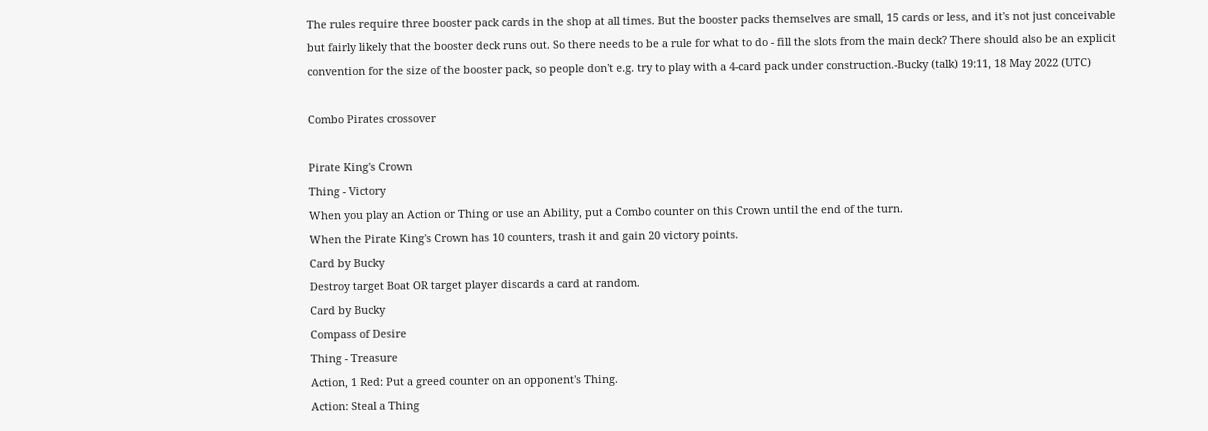The rules require three booster pack cards in the shop at all times. But the booster packs themselves are small, 15 cards or less, and it's not just conceivable but fairly likely that the booster deck runs out. So there needs to be a rule for what to do - fill the slots from the main deck? There should also be an explicit convention for the size of the booster pack, so people don't e.g. try to play with a 4-card pack under construction.-Bucky (talk) 19:11, 18 May 2022 (UTC)

Combo Pirates crossover

Pirate King's Crown
Thing - Victory
When you play an Action or Thing or use an Ability, put a Combo counter on this Crown until the end of the turn.
When the Pirate King's Crown has 10 counters, trash it and gain 20 victory points.
Card by Bucky
Destroy target Boat OR target player discards a card at random.
Card by Bucky
Compass of Desire
Thing - Treasure
Action, 1 Red: Put a greed counter on an opponent's Thing.
Action: Steal a Thing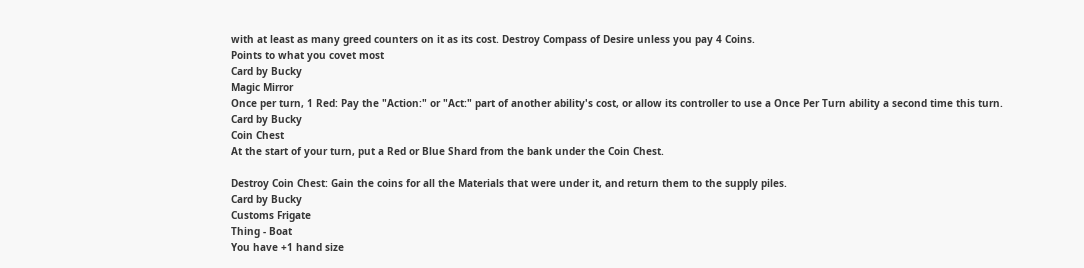with at least as many greed counters on it as its cost. Destroy Compass of Desire unless you pay 4 Coins.
Points to what you covet most
Card by Bucky
Magic Mirror
Once per turn, 1 Red: Pay the "Action:" or "Act:" part of another ability's cost, or allow its controller to use a Once Per Turn ability a second time this turn.
Card by Bucky
Coin Chest
At the start of your turn, put a Red or Blue Shard from the bank under the Coin Chest.

Destroy Coin Chest: Gain the coins for all the Materials that were under it, and return them to the supply piles.
Card by Bucky
Customs Frigate
Thing - Boat
You have +1 hand size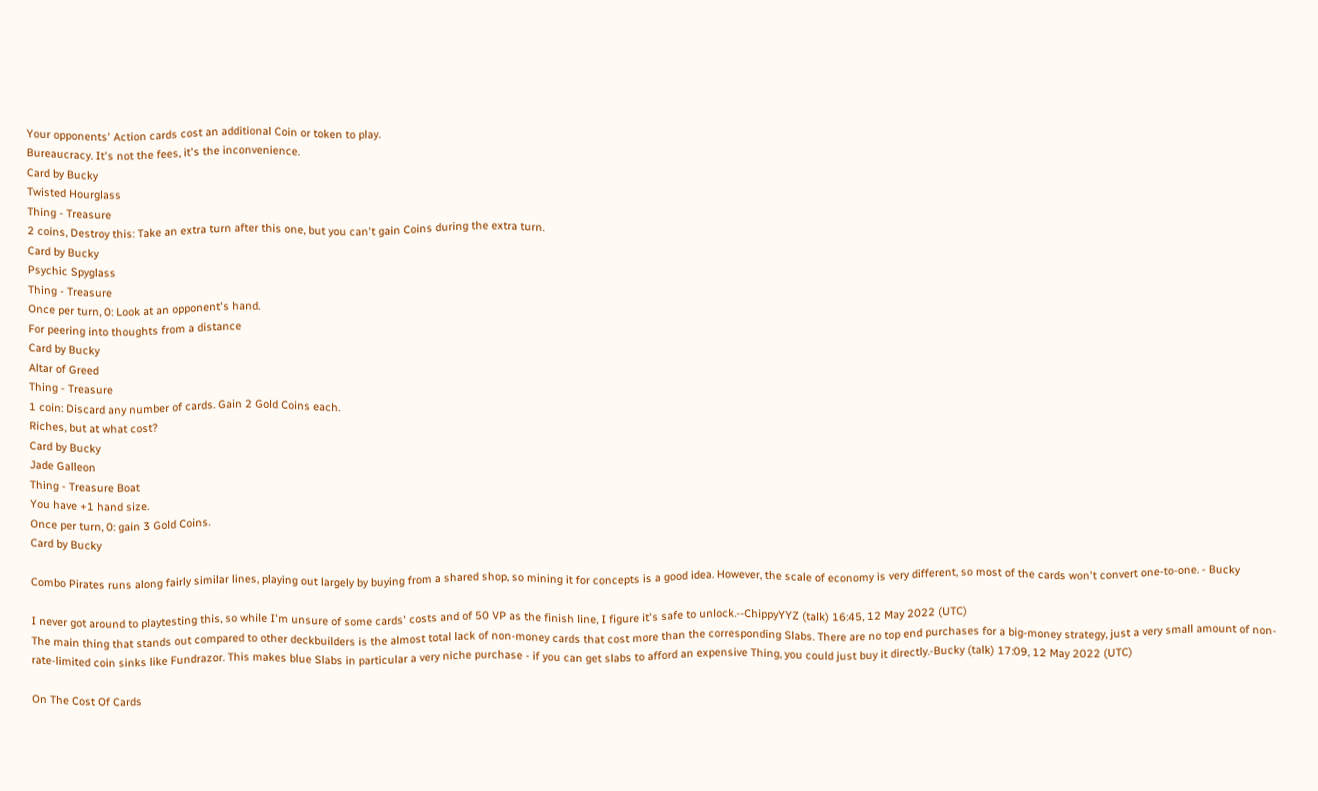Your opponents' Action cards cost an additional Coin or token to play.
Bureaucracy. It's not the fees, it's the inconvenience.
Card by Bucky
Twisted Hourglass
Thing - Treasure
2 coins, Destroy this: Take an extra turn after this one, but you can't gain Coins during the extra turn.
Card by Bucky
Psychic Spyglass
Thing - Treasure
Once per turn, 0: Look at an opponent's hand.
For peering into thoughts from a distance
Card by Bucky
Altar of Greed
Thing - Treasure
1 coin: Discard any number of cards. Gain 2 Gold Coins each.
Riches, but at what cost?
Card by Bucky
Jade Galleon
Thing - Treasure Boat
You have +1 hand size.
Once per turn, 0: gain 3 Gold Coins.
Card by Bucky

Combo Pirates runs along fairly similar lines, playing out largely by buying from a shared shop, so mining it for concepts is a good idea. However, the scale of economy is very different, so most of the cards won't convert one-to-one. - Bucky

I never got around to playtesting this, so while I'm unsure of some cards' costs and of 50 VP as the finish line, I figure it's safe to unlock.--ChippyYYZ (talk) 16:45, 12 May 2022 (UTC)
The main thing that stands out compared to other deckbuilders is the almost total lack of non-money cards that cost more than the corresponding Slabs. There are no top end purchases for a big-money strategy, just a very small amount of non-rate-limited coin sinks like Fundrazor. This makes blue Slabs in particular a very niche purchase - if you can get slabs to afford an expensive Thing, you could just buy it directly.-Bucky (talk) 17:09, 12 May 2022 (UTC)

On The Cost Of Cards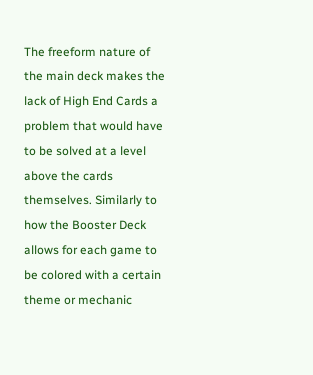The freeform nature of the main deck makes the lack of High End Cards a problem that would have to be solved at a level above the cards themselves. Similarly to how the Booster Deck allows for each game to be colored with a certain theme or mechanic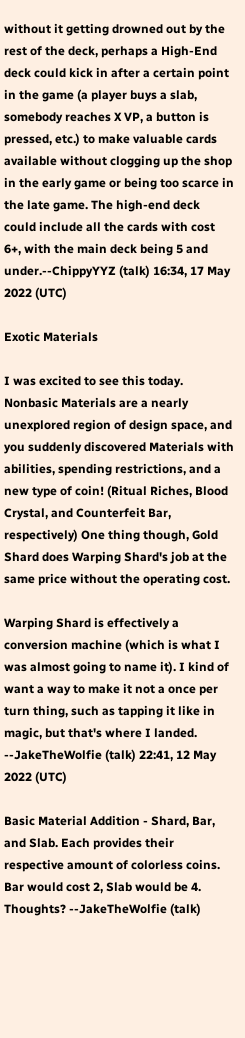without it getting drowned out by the rest of the deck, perhaps a High-End deck could kick in after a certain point in the game (a player buys a slab, somebody reaches X VP, a button is pressed, etc.) to make valuable cards available without clogging up the shop in the early game or being too scarce in the late game. The high-end deck could include all the cards with cost 6+, with the main deck being 5 and under.--ChippyYYZ (talk) 16:34, 17 May 2022 (UTC)

Exotic Materials

I was excited to see this today. Nonbasic Materials are a nearly unexplored region of design space, and you suddenly discovered Materials with abilities, spending restrictions, and a new type of coin! (Ritual Riches, Blood Crystal, and Counterfeit Bar, respectively) One thing though, Gold Shard does Warping Shard's job at the same price without the operating cost.

Warping Shard is effectively a conversion machine (which is what I was almost going to name it). I kind of want a way to make it not a once per turn thing, such as tapping it like in magic, but that's where I landed. --JakeTheWolfie (talk) 22:41, 12 May 2022 (UTC)

Basic Material Addition - Shard, Bar, and Slab. Each provides their respective amount of colorless coins. Bar would cost 2, Slab would be 4. Thoughts? --JakeTheWolfie (talk)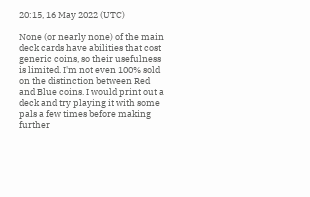20:15, 16 May 2022 (UTC)

None (or nearly none) of the main deck cards have abilities that cost generic coins, so their usefulness is limited. I'm not even 100% sold on the distinction between Red and Blue coins. I would print out a deck and try playing it with some pals a few times before making further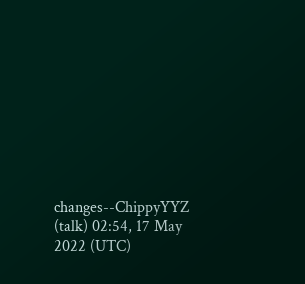changes--ChippyYYZ (talk) 02:54, 17 May 2022 (UTC)